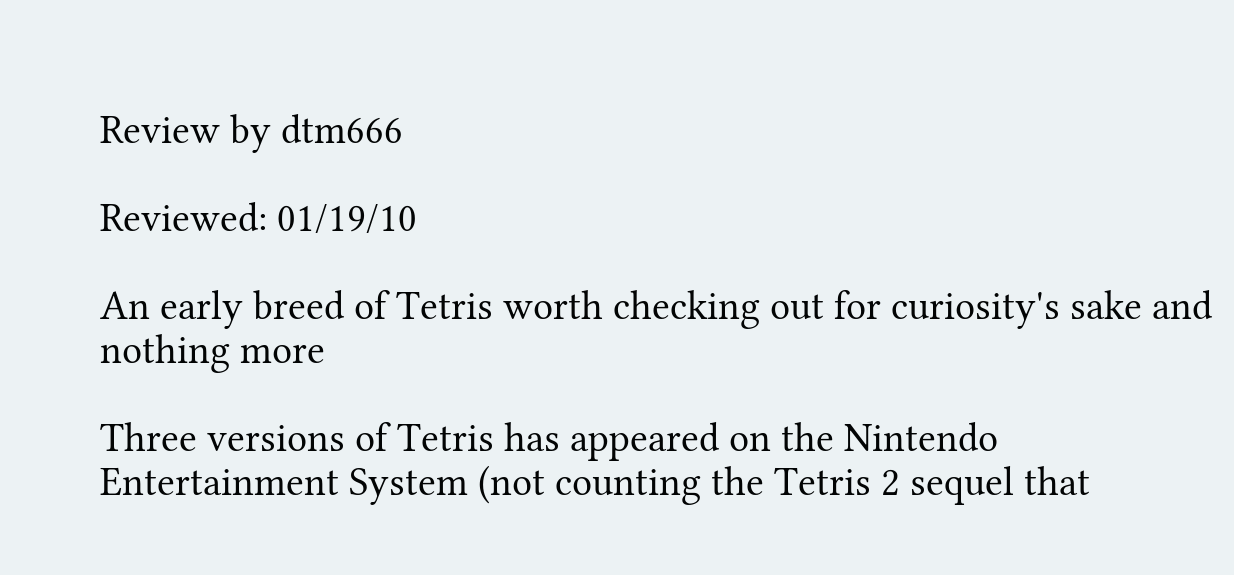Review by dtm666

Reviewed: 01/19/10

An early breed of Tetris worth checking out for curiosity's sake and nothing more

Three versions of Tetris has appeared on the Nintendo Entertainment System (not counting the Tetris 2 sequel that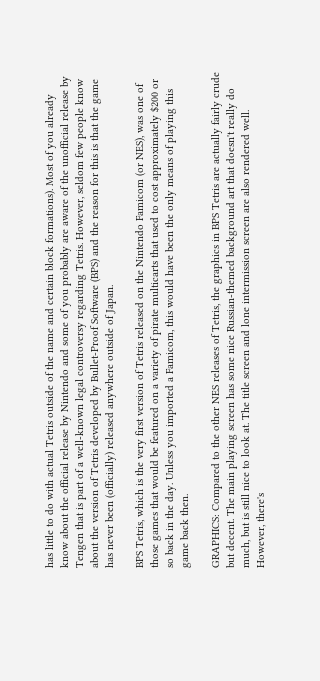has little to do with actual Tetris outside of the name and certain block formations). Most of you already know about the official release by Nintendo and some of you probably are aware of the unofficial release by Tengen that is part of a well-known legal controversy regarding Tetris. However, seldom few people know about the version of Tetris developed by Bullet-Proof Software (BPS) and the reason for this is that the game has never been (officially) released anywhere outside of Japan.

BPS Tetris, which is the very first version of Tetris released on the Nintendo Famicom (or NES), was one of those games that would be featured on a variety of pirate multicarts that used to cost approximately $200 or so back in the day. Unless you imported a Famicom, this would have been the only means of playing this game back then.

GRAPHICS: Compared to the other NES releases of Tetris, the graphics in BPS Tetris are actually fairly crude but decent. The main playing screen has some nice Russian-themed background art that doesn't really do much, but is still nice to look at. The title screen and lone intermission screen are also rendered well. However, there's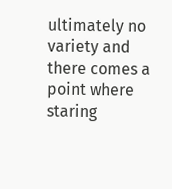ultimately no variety and there comes a point where staring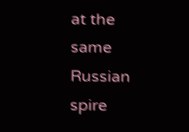at the same Russian spire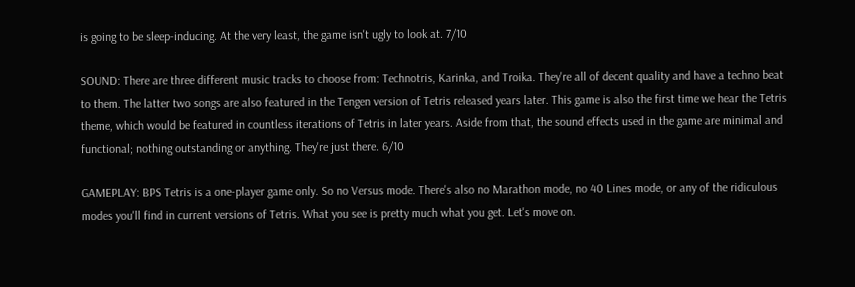is going to be sleep-inducing. At the very least, the game isn't ugly to look at. 7/10

SOUND: There are three different music tracks to choose from: Technotris, Karinka, and Troika. They're all of decent quality and have a techno beat to them. The latter two songs are also featured in the Tengen version of Tetris released years later. This game is also the first time we hear the Tetris theme, which would be featured in countless iterations of Tetris in later years. Aside from that, the sound effects used in the game are minimal and functional; nothing outstanding or anything. They're just there. 6/10

GAMEPLAY: BPS Tetris is a one-player game only. So no Versus mode. There's also no Marathon mode, no 40 Lines mode, or any of the ridiculous modes you'll find in current versions of Tetris. What you see is pretty much what you get. Let's move on.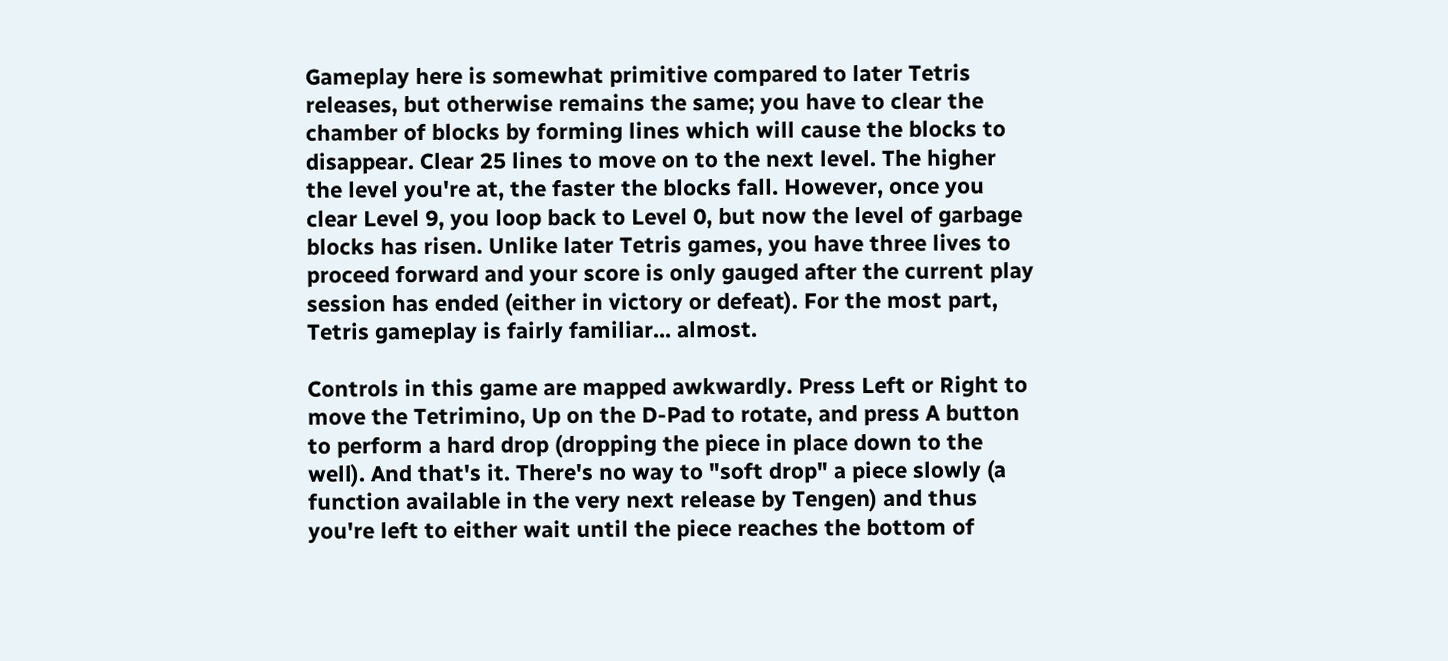Gameplay here is somewhat primitive compared to later Tetris releases, but otherwise remains the same; you have to clear the chamber of blocks by forming lines which will cause the blocks to disappear. Clear 25 lines to move on to the next level. The higher the level you're at, the faster the blocks fall. However, once you clear Level 9, you loop back to Level 0, but now the level of garbage blocks has risen. Unlike later Tetris games, you have three lives to proceed forward and your score is only gauged after the current play session has ended (either in victory or defeat). For the most part, Tetris gameplay is fairly familiar... almost.

Controls in this game are mapped awkwardly. Press Left or Right to move the Tetrimino, Up on the D-Pad to rotate, and press A button to perform a hard drop (dropping the piece in place down to the well). And that's it. There's no way to "soft drop" a piece slowly (a function available in the very next release by Tengen) and thus you're left to either wait until the piece reaches the bottom of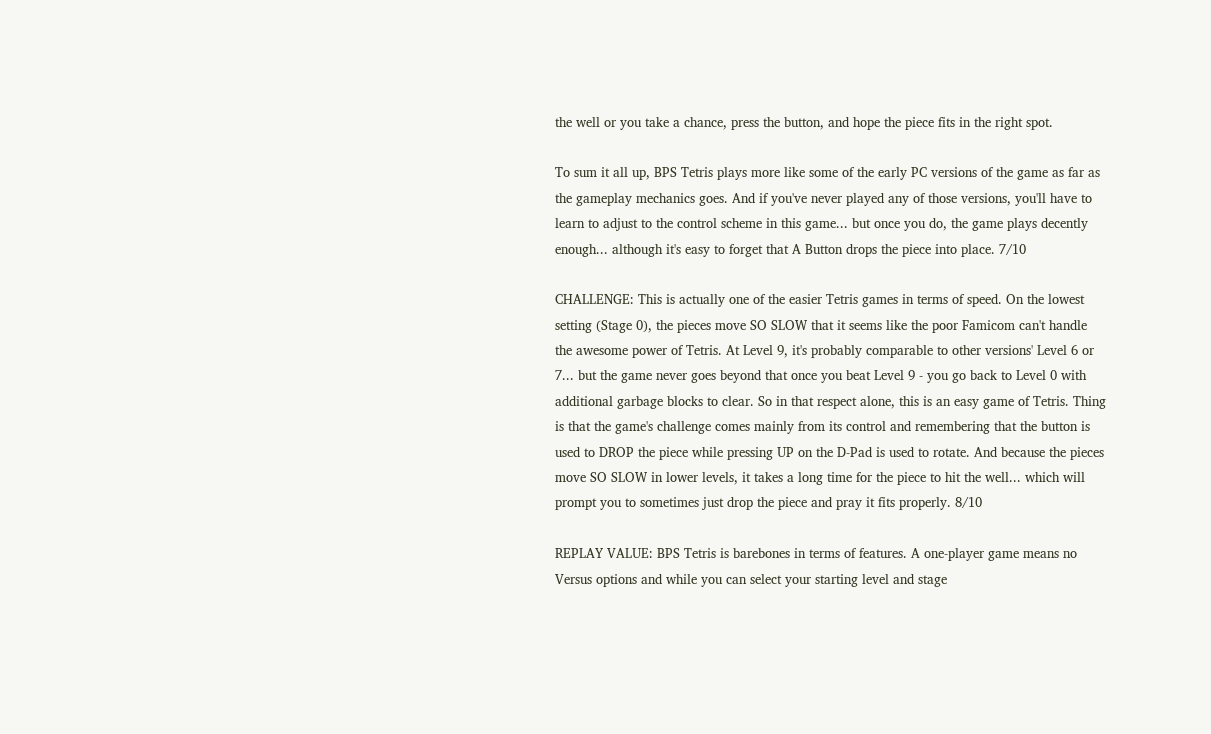the well or you take a chance, press the button, and hope the piece fits in the right spot.

To sum it all up, BPS Tetris plays more like some of the early PC versions of the game as far as the gameplay mechanics goes. And if you've never played any of those versions, you'll have to learn to adjust to the control scheme in this game... but once you do, the game plays decently enough... although it's easy to forget that A Button drops the piece into place. 7/10

CHALLENGE: This is actually one of the easier Tetris games in terms of speed. On the lowest setting (Stage 0), the pieces move SO SLOW that it seems like the poor Famicom can't handle the awesome power of Tetris. At Level 9, it's probably comparable to other versions' Level 6 or 7... but the game never goes beyond that once you beat Level 9 - you go back to Level 0 with additional garbage blocks to clear. So in that respect alone, this is an easy game of Tetris. Thing is that the game's challenge comes mainly from its control and remembering that the button is used to DROP the piece while pressing UP on the D-Pad is used to rotate. And because the pieces move SO SLOW in lower levels, it takes a long time for the piece to hit the well... which will prompt you to sometimes just drop the piece and pray it fits properly. 8/10

REPLAY VALUE: BPS Tetris is barebones in terms of features. A one-player game means no Versus options and while you can select your starting level and stage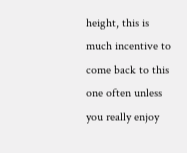height, this is much incentive to come back to this one often unless you really enjoy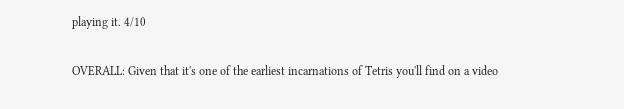playing it. 4/10

OVERALL: Given that it's one of the earliest incarnations of Tetris you'll find on a video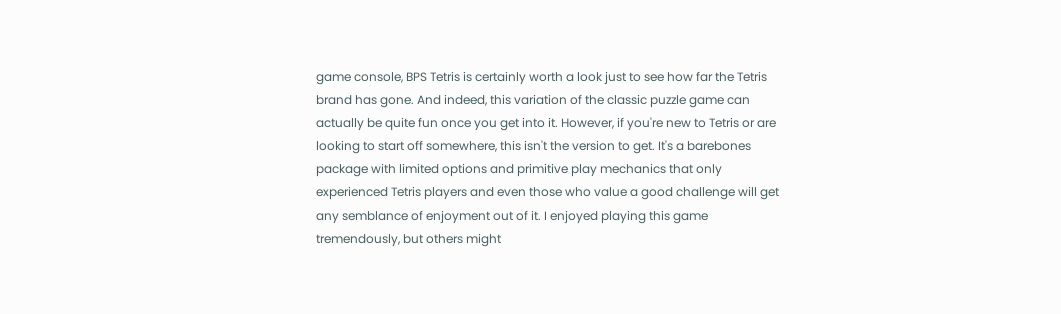game console, BPS Tetris is certainly worth a look just to see how far the Tetris brand has gone. And indeed, this variation of the classic puzzle game can actually be quite fun once you get into it. However, if you're new to Tetris or are looking to start off somewhere, this isn't the version to get. It's a barebones package with limited options and primitive play mechanics that only experienced Tetris players and even those who value a good challenge will get any semblance of enjoyment out of it. I enjoyed playing this game tremendously, but others might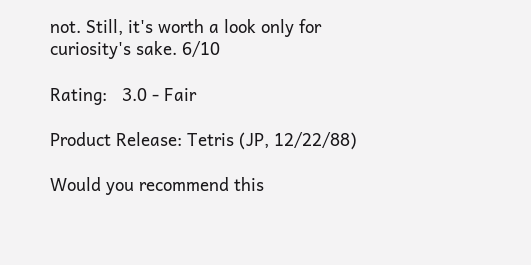not. Still, it's worth a look only for curiosity's sake. 6/10

Rating:   3.0 - Fair

Product Release: Tetris (JP, 12/22/88)

Would you recommend this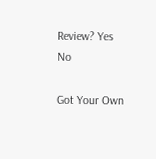Review? Yes No

Got Your Own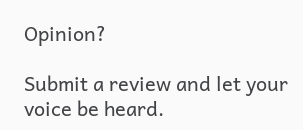Opinion?

Submit a review and let your voice be heard.